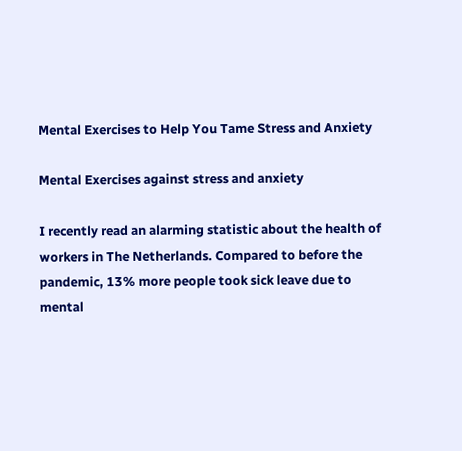Mental Exercises to Help You Tame Stress and Anxiety

Mental Exercises against stress and anxiety

I recently read an alarming statistic about the health of workers in The Netherlands. Compared to before the pandemic, 13% more people took sick leave due to mental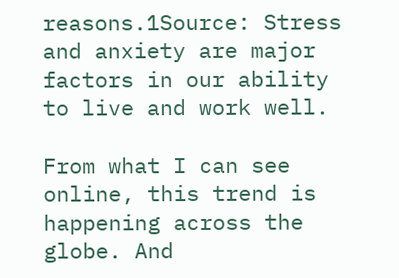reasons.1Source: Stress and anxiety are major factors in our ability to live and work well.

From what I can see online, this trend is happening across the globe. And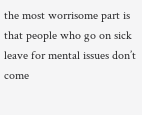the most worrisome part is that people who go on sick leave for mental issues don’t come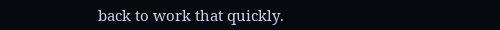back to work that quickly.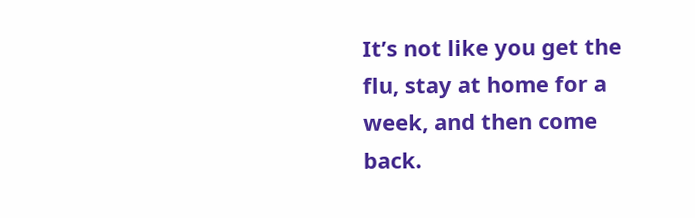It’s not like you get the flu, stay at home for a week, and then come back.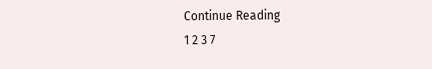Continue Reading
1 2 3 7